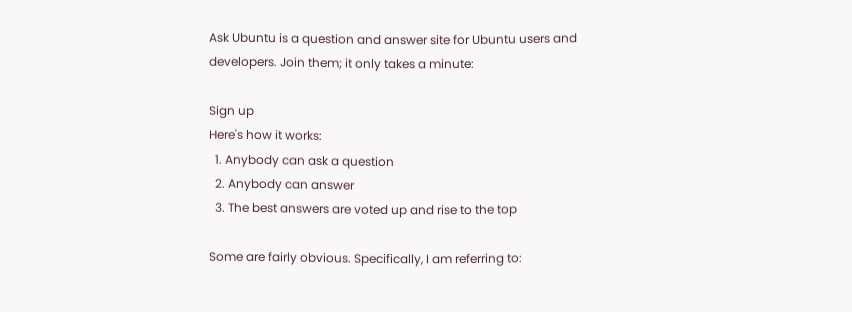Ask Ubuntu is a question and answer site for Ubuntu users and developers. Join them; it only takes a minute:

Sign up
Here's how it works:
  1. Anybody can ask a question
  2. Anybody can answer
  3. The best answers are voted up and rise to the top

Some are fairly obvious. Specifically, I am referring to: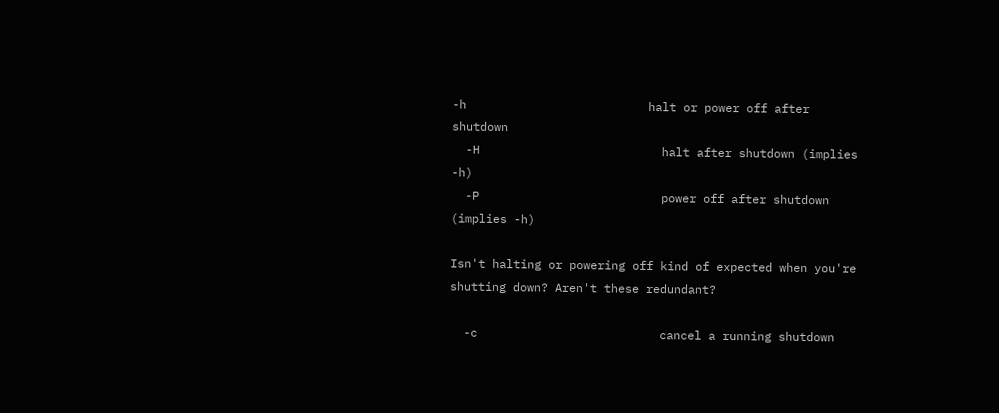-h                          halt or power off after shutdown
  -H                          halt after shutdown (implies -h)
  -P                          power off after shutdown (implies -h)

Isn't halting or powering off kind of expected when you're shutting down? Aren't these redundant?

  -c                          cancel a running shutdown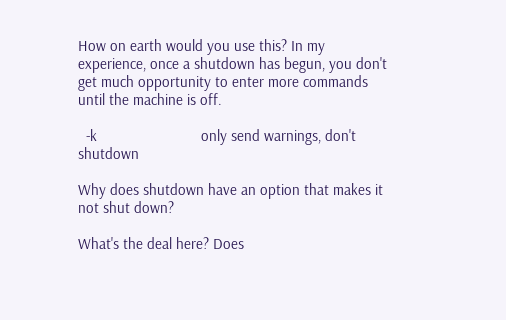How on earth would you use this? In my experience, once a shutdown has begun, you don't get much opportunity to enter more commands until the machine is off.

  -k                          only send warnings, don't shutdown

Why does shutdown have an option that makes it not shut down?

What's the deal here? Does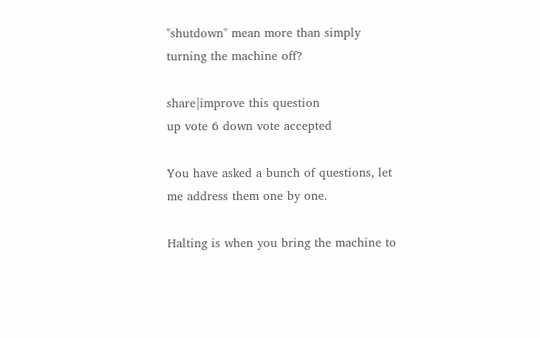"shutdown" mean more than simply turning the machine off?

share|improve this question
up vote 6 down vote accepted

You have asked a bunch of questions, let me address them one by one.

Halting is when you bring the machine to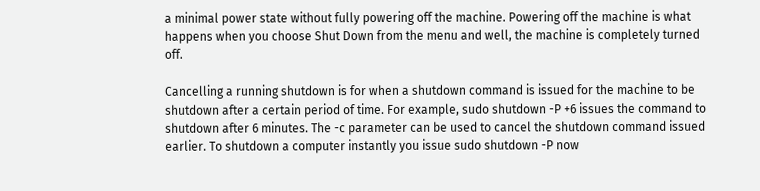a minimal power state without fully powering off the machine. Powering off the machine is what happens when you choose Shut Down from the menu and well, the machine is completely turned off.

Cancelling a running shutdown is for when a shutdown command is issued for the machine to be shutdown after a certain period of time. For example, sudo shutdown -P +6 issues the command to shutdown after 6 minutes. The -c parameter can be used to cancel the shutdown command issued earlier. To shutdown a computer instantly you issue sudo shutdown -P now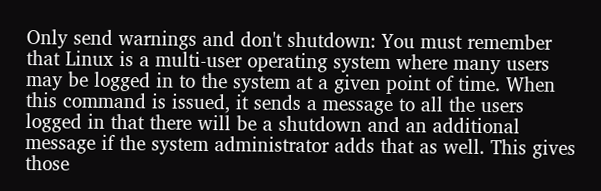Only send warnings and don't shutdown: You must remember that Linux is a multi-user operating system where many users may be logged in to the system at a given point of time. When this command is issued, it sends a message to all the users logged in that there will be a shutdown and an additional message if the system administrator adds that as well. This gives those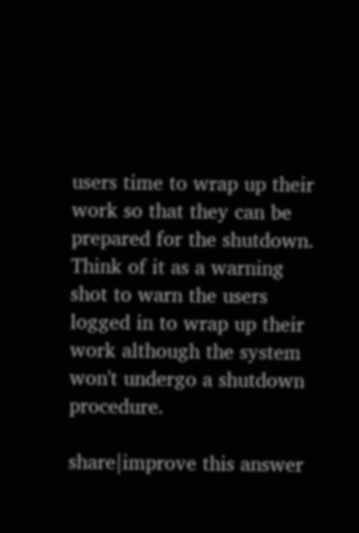users time to wrap up their work so that they can be prepared for the shutdown. Think of it as a warning shot to warn the users logged in to wrap up their work although the system won't undergo a shutdown procedure.

share|improve this answer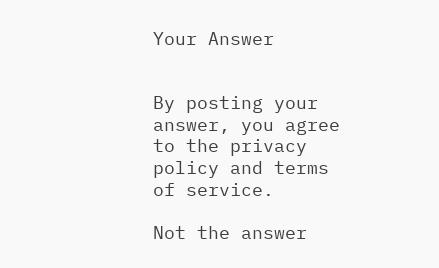Your Answer


By posting your answer, you agree to the privacy policy and terms of service.

Not the answer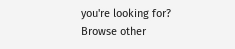you're looking for? Browse other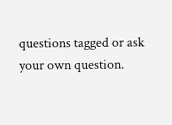questions tagged or ask your own question.